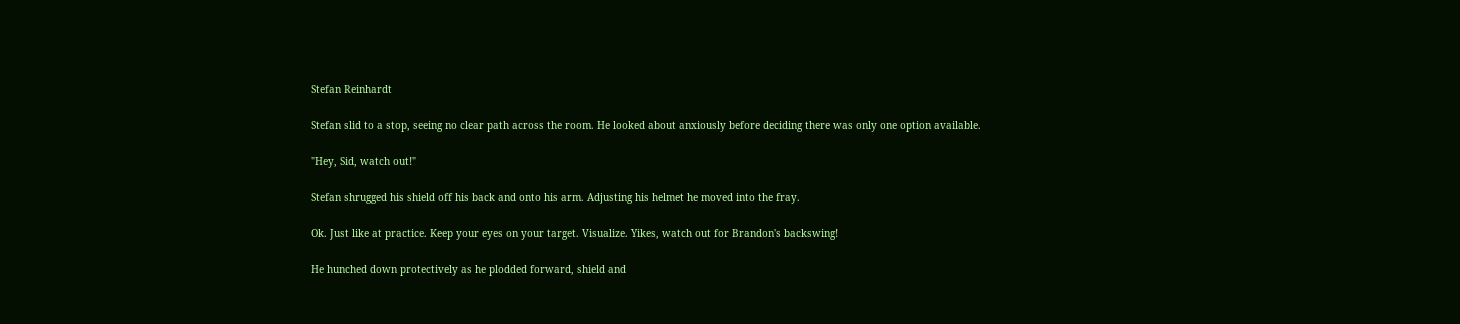Stefan Reinhardt

Stefan slid to a stop, seeing no clear path across the room. He looked about anxiously before deciding there was only one option available.

"Hey, Sid, watch out!"

Stefan shrugged his shield off his back and onto his arm. Adjusting his helmet he moved into the fray.

Ok. Just like at practice. Keep your eyes on your target. Visualize. Yikes, watch out for Brandon's backswing!

He hunched down protectively as he plodded forward, shield and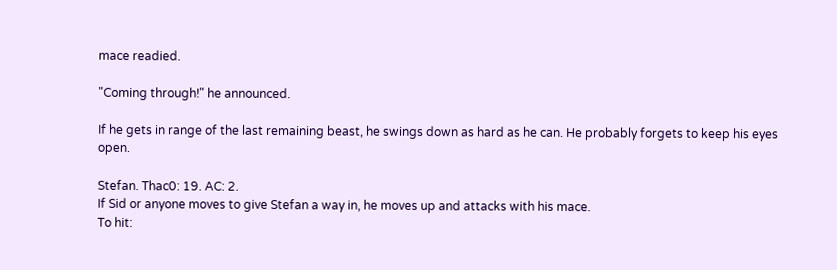mace readied.

"Coming through!" he announced.

If he gets in range of the last remaining beast, he swings down as hard as he can. He probably forgets to keep his eyes open.

Stefan. Thac0: 19. AC: 2.
If Sid or anyone moves to give Stefan a way in, he moves up and attacks with his mace.
To hit: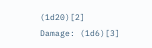(1d20)[2] Damage: (1d6)[3]